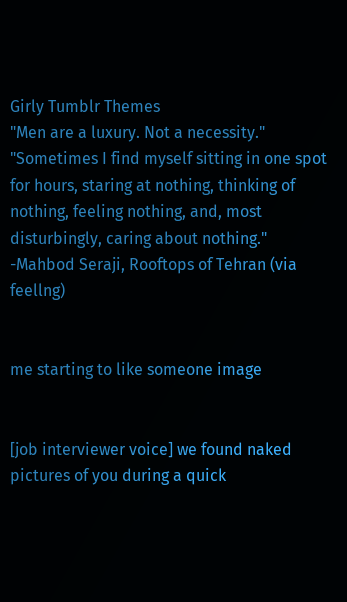Girly Tumblr Themes
"Men are a luxury. Not a necessity."
"Sometimes I find myself sitting in one spot for hours, staring at nothing, thinking of nothing, feeling nothing, and, most disturbingly, caring about nothing."
-Mahbod Seraji, Rooftops of Tehran (via feellng)


me starting to like someone image


[job interviewer voice] we found naked pictures of you during a quick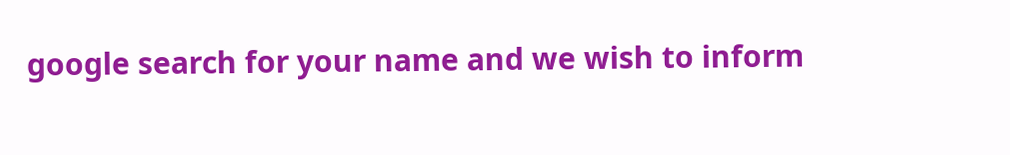google search for your name and we wish to inform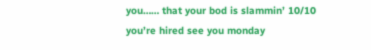you…… that your bod is slammin’ 10/10 you’re hired see you monday